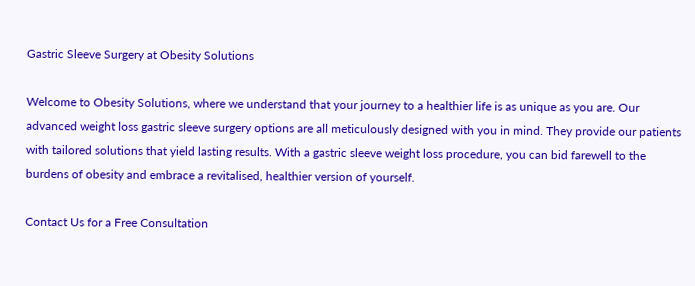Gastric Sleeve Surgery at Obesity Solutions

Welcome to Obesity Solutions, where we understand that your journey to a healthier life is as unique as you are. Our advanced weight loss gastric sleeve surgery options are all meticulously designed with you in mind. They provide our patients with tailored solutions that yield lasting results. With a gastric sleeve weight loss procedure, you can bid farewell to the burdens of obesity and embrace a revitalised, healthier version of yourself.

Contact Us for a Free Consultation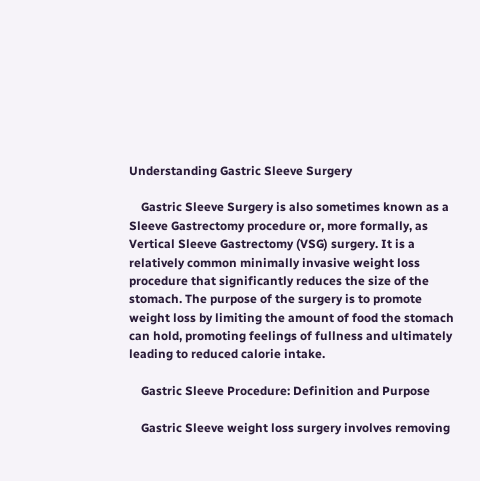Understanding Gastric Sleeve Surgery

    Gastric Sleeve Surgery is also sometimes known as a Sleeve Gastrectomy procedure or, more formally, as Vertical Sleeve Gastrectomy (VSG) surgery. It is a relatively common minimally invasive weight loss procedure that significantly reduces the size of the stomach. The purpose of the surgery is to promote weight loss by limiting the amount of food the stomach can hold, promoting feelings of fullness and ultimately leading to reduced calorie intake.

    Gastric Sleeve Procedure: Definition and Purpose

    Gastric Sleeve weight loss surgery involves removing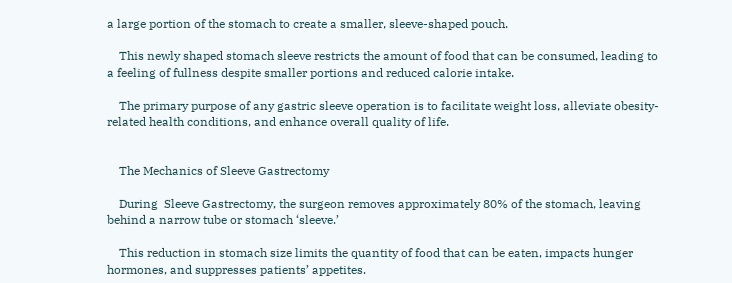a large portion of the stomach to create a smaller, sleeve-shaped pouch.

    This newly shaped stomach sleeve restricts the amount of food that can be consumed, leading to a feeling of fullness despite smaller portions and reduced calorie intake.

    The primary purpose of any gastric sleeve operation is to facilitate weight loss, alleviate obesity-related health conditions, and enhance overall quality of life.


    The Mechanics of Sleeve Gastrectomy

    During  Sleeve Gastrectomy, the surgeon removes approximately 80% of the stomach, leaving behind a narrow tube or stomach ‘sleeve.’

    This reduction in stomach size limits the quantity of food that can be eaten, impacts hunger hormones, and suppresses patients’ appetites.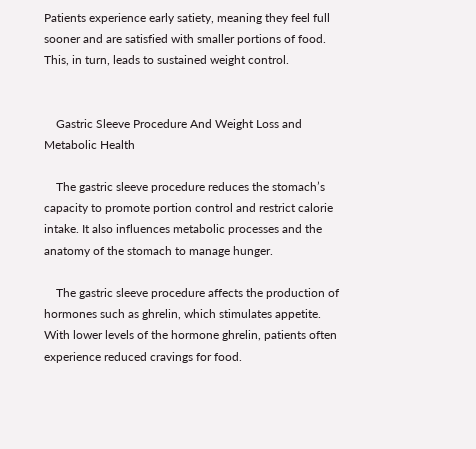Patients experience early satiety, meaning they feel full sooner and are satisfied with smaller portions of food.  This, in turn, leads to sustained weight control.


    Gastric Sleeve Procedure And Weight Loss and Metabolic Health

    The gastric sleeve procedure reduces the stomach’s capacity to promote portion control and restrict calorie intake. It also influences metabolic processes and the anatomy of the stomach to manage hunger.

    The gastric sleeve procedure affects the production of hormones such as ghrelin, which stimulates appetite. With lower levels of the hormone ghrelin, patients often experience reduced cravings for food.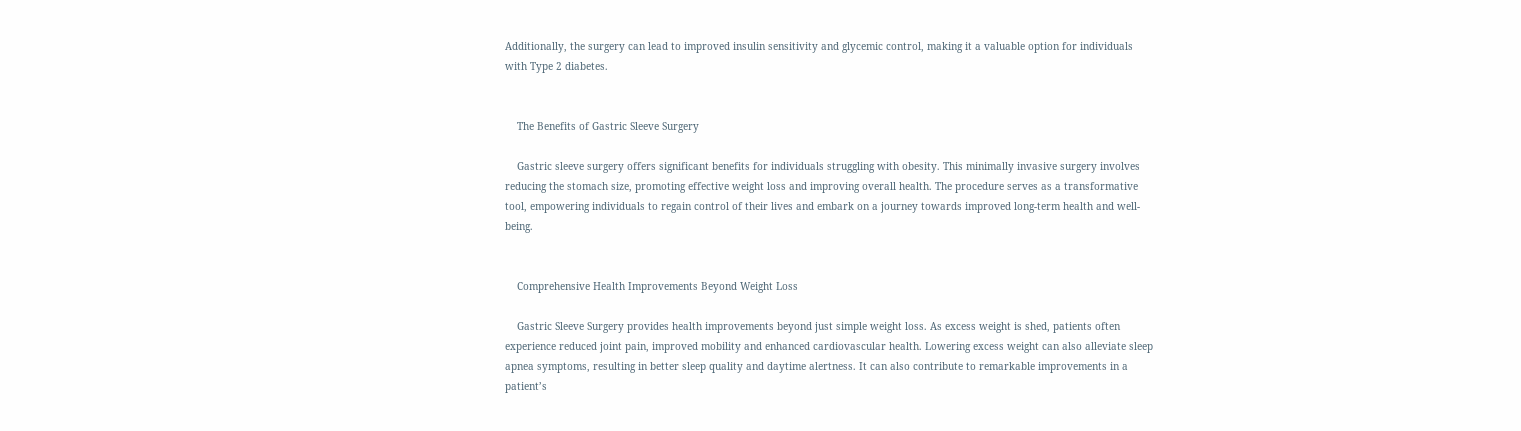Additionally, the surgery can lead to improved insulin sensitivity and glycemic control, making it a valuable option for individuals with Type 2 diabetes.


    The Benefits of Gastric Sleeve Surgery

    Gastric sleeve surgery offers significant benefits for individuals struggling with obesity. This minimally invasive surgery involves reducing the stomach size, promoting effective weight loss and improving overall health. The procedure serves as a transformative tool, empowering individuals to regain control of their lives and embark on a journey towards improved long-term health and well-being.


    Comprehensive Health Improvements Beyond Weight Loss

    Gastric Sleeve Surgery provides health improvements beyond just simple weight loss. As excess weight is shed, patients often experience reduced joint pain, improved mobility and enhanced cardiovascular health. Lowering excess weight can also alleviate sleep apnea symptoms, resulting in better sleep quality and daytime alertness. It can also contribute to remarkable improvements in a patient’s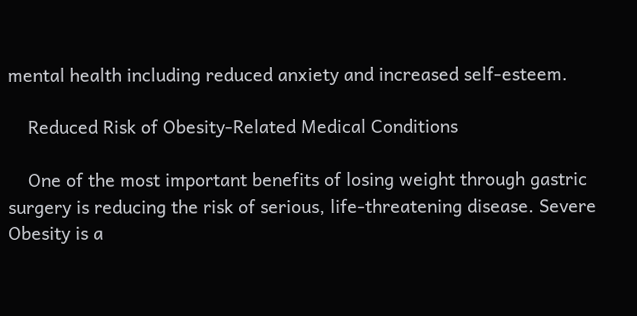mental health including reduced anxiety and increased self-esteem.

    Reduced Risk of Obesity-Related Medical Conditions

    One of the most important benefits of losing weight through gastric surgery is reducing the risk of serious, life-threatening disease. Severe Obesity is a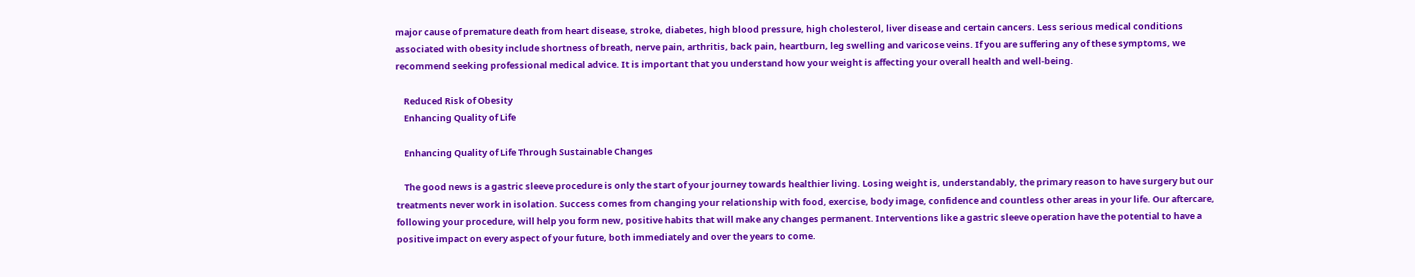major cause of premature death from heart disease, stroke, diabetes, high blood pressure, high cholesterol, liver disease and certain cancers. Less serious medical conditions associated with obesity include shortness of breath, nerve pain, arthritis, back pain, heartburn, leg swelling and varicose veins. If you are suffering any of these symptoms, we recommend seeking professional medical advice. It is important that you understand how your weight is affecting your overall health and well-being.

    Reduced Risk of Obesity
    Enhancing Quality of Life

    Enhancing Quality of Life Through Sustainable Changes

    The good news is a gastric sleeve procedure is only the start of your journey towards healthier living. Losing weight is, understandably, the primary reason to have surgery but our treatments never work in isolation. Success comes from changing your relationship with food, exercise, body image, confidence and countless other areas in your life. Our aftercare, following your procedure, will help you form new, positive habits that will make any changes permanent. Interventions like a gastric sleeve operation have the potential to have a positive impact on every aspect of your future, both immediately and over the years to come.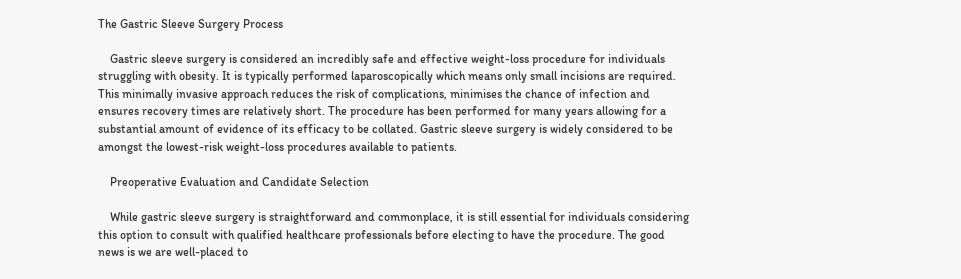The Gastric Sleeve Surgery Process

    Gastric sleeve surgery is considered an incredibly safe and effective weight-loss procedure for individuals struggling with obesity. It is typically performed laparoscopically which means only small incisions are required. This minimally invasive approach reduces the risk of complications, minimises the chance of infection and ensures recovery times are relatively short. The procedure has been performed for many years allowing for a substantial amount of evidence of its efficacy to be collated. Gastric sleeve surgery is widely considered to be amongst the lowest-risk weight-loss procedures available to patients.

    Preoperative Evaluation and Candidate Selection

    While gastric sleeve surgery is straightforward and commonplace, it is still essential for individuals considering this option to consult with qualified healthcare professionals before electing to have the procedure. The good news is we are well-placed to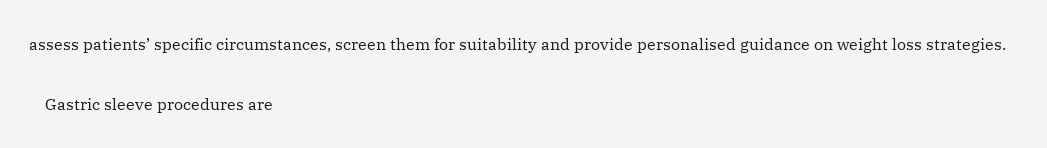assess patients’ specific circumstances, screen them for suitability and provide personalised guidance on weight loss strategies.

    Gastric sleeve procedures are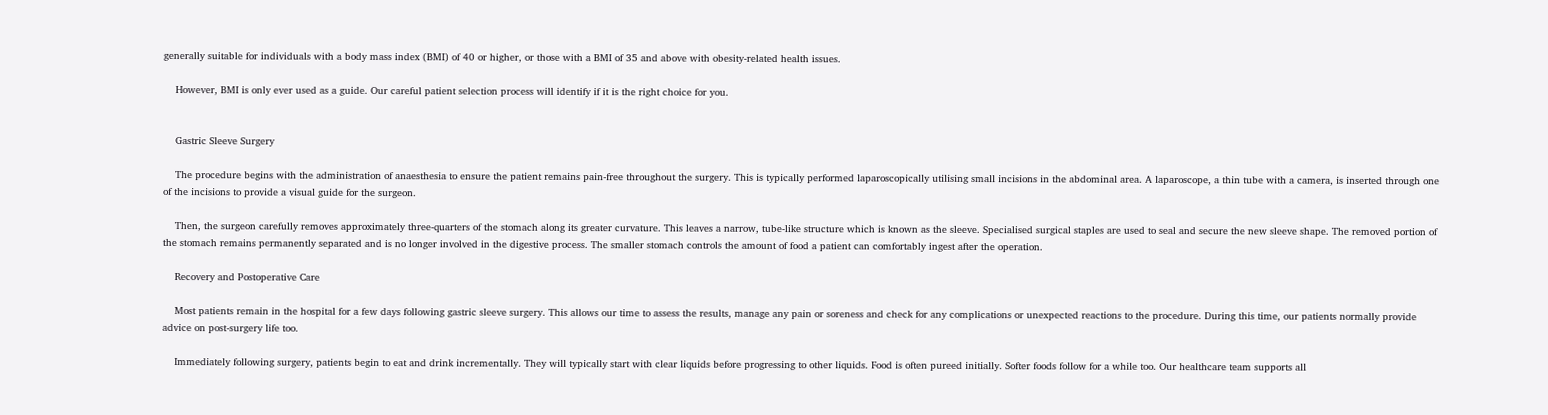generally suitable for individuals with a body mass index (BMI) of 40 or higher, or those with a BMI of 35 and above with obesity-related health issues.

    However, BMI is only ever used as a guide. Our careful patient selection process will identify if it is the right choice for you.


    Gastric Sleeve Surgery

    The procedure begins with the administration of anaesthesia to ensure the patient remains pain-free throughout the surgery. This is typically performed laparoscopically utilising small incisions in the abdominal area. A laparoscope, a thin tube with a camera, is inserted through one of the incisions to provide a visual guide for the surgeon.

    Then, the surgeon carefully removes approximately three-quarters of the stomach along its greater curvature. This leaves a narrow, tube-like structure which is known as the sleeve. Specialised surgical staples are used to seal and secure the new sleeve shape. The removed portion of the stomach remains permanently separated and is no longer involved in the digestive process. The smaller stomach controls the amount of food a patient can comfortably ingest after the operation.

    Recovery and Postoperative Care

    Most patients remain in the hospital for a few days following gastric sleeve surgery. This allows our time to assess the results, manage any pain or soreness and check for any complications or unexpected reactions to the procedure. During this time, our patients normally provide advice on post-surgery life too.

    Immediately following surgery, patients begin to eat and drink incrementally. They will typically start with clear liquids before progressing to other liquids. Food is often pureed initially. Softer foods follow for a while too. Our healthcare team supports all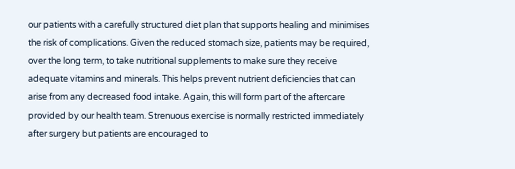our patients with a carefully structured diet plan that supports healing and minimises the risk of complications. Given the reduced stomach size, patients may be required, over the long term, to take nutritional supplements to make sure they receive adequate vitamins and minerals. This helps prevent nutrient deficiencies that can arise from any decreased food intake. Again, this will form part of the aftercare provided by our health team. Strenuous exercise is normally restricted immediately after surgery but patients are encouraged to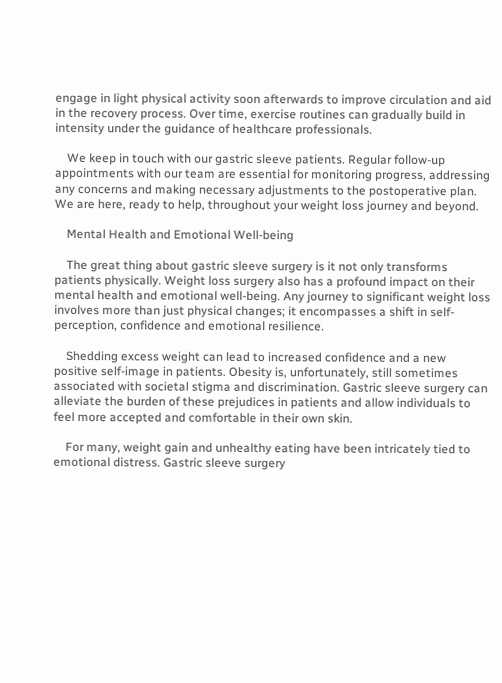engage in light physical activity soon afterwards to improve circulation and aid in the recovery process. Over time, exercise routines can gradually build in intensity under the guidance of healthcare professionals.

    We keep in touch with our gastric sleeve patients. Regular follow-up appointments with our team are essential for monitoring progress, addressing any concerns and making necessary adjustments to the postoperative plan. We are here, ready to help, throughout your weight loss journey and beyond.

    Mental Health and Emotional Well-being

    The great thing about gastric sleeve surgery is it not only transforms patients physically. Weight loss surgery also has a profound impact on their mental health and emotional well-being. Any journey to significant weight loss involves more than just physical changes; it encompasses a shift in self-perception, confidence and emotional resilience.

    Shedding excess weight can lead to increased confidence and a new positive self-image in patients. Obesity is, unfortunately, still sometimes associated with societal stigma and discrimination. Gastric sleeve surgery can alleviate the burden of these prejudices in patients and allow individuals to feel more accepted and comfortable in their own skin.

    For many, weight gain and unhealthy eating have been intricately tied to emotional distress. Gastric sleeve surgery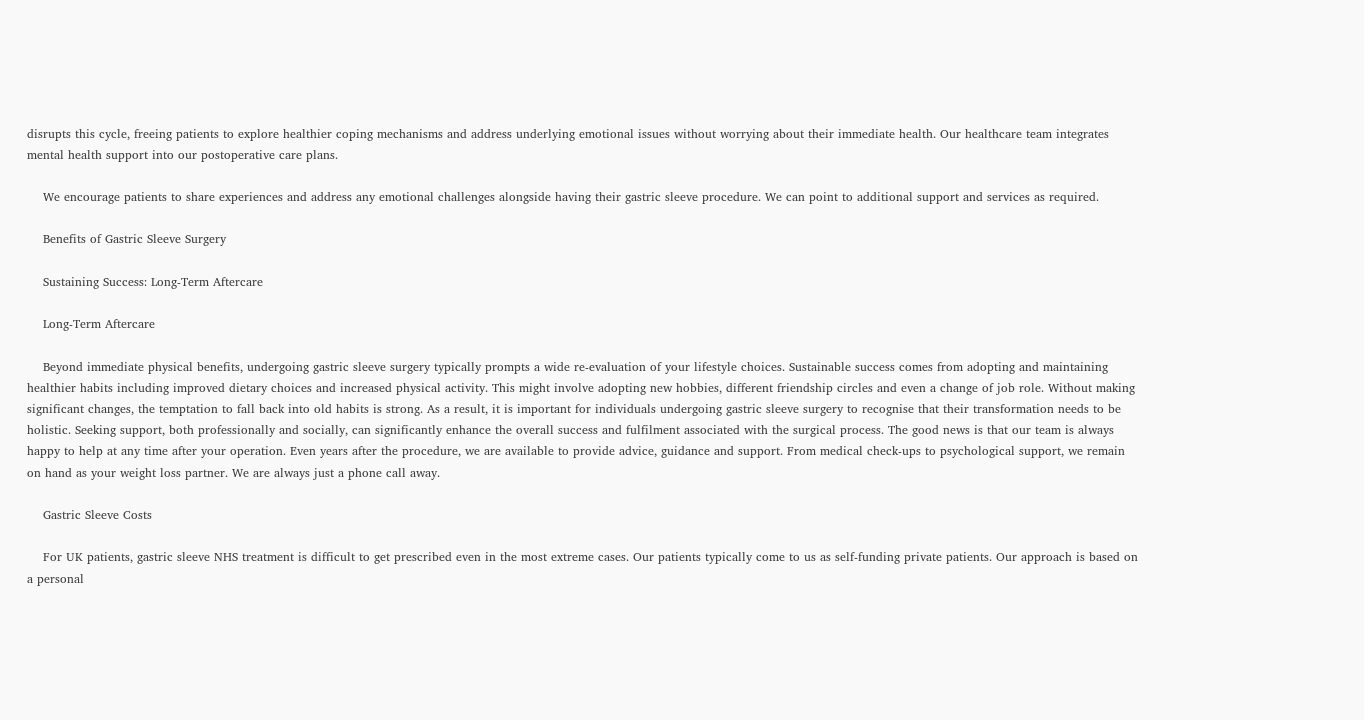disrupts this cycle, freeing patients to explore healthier coping mechanisms and address underlying emotional issues without worrying about their immediate health. Our healthcare team integrates mental health support into our postoperative care plans.

    We encourage patients to share experiences and address any emotional challenges alongside having their gastric sleeve procedure. We can point to additional support and services as required.

    Benefits of Gastric Sleeve Surgery

    Sustaining Success: Long-Term Aftercare

    Long-Term Aftercare

    Beyond immediate physical benefits, undergoing gastric sleeve surgery typically prompts a wide re-evaluation of your lifestyle choices. Sustainable success comes from adopting and maintaining healthier habits including improved dietary choices and increased physical activity. This might involve adopting new hobbies, different friendship circles and even a change of job role. Without making significant changes, the temptation to fall back into old habits is strong. As a result, it is important for individuals undergoing gastric sleeve surgery to recognise that their transformation needs to be holistic. Seeking support, both professionally and socially, can significantly enhance the overall success and fulfilment associated with the surgical process. The good news is that our team is always happy to help at any time after your operation. Even years after the procedure, we are available to provide advice, guidance and support. From medical check-ups to psychological support, we remain on hand as your weight loss partner. We are always just a phone call away.

    Gastric Sleeve Costs

    For UK patients, gastric sleeve NHS treatment is difficult to get prescribed even in the most extreme cases. Our patients typically come to us as self-funding private patients. Our approach is based on a personal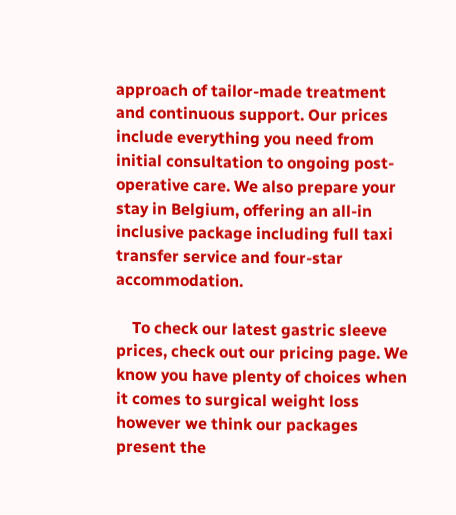approach of tailor-made treatment and continuous support. Our prices include everything you need from initial consultation to ongoing post-operative care. We also prepare your stay in Belgium, offering an all-in inclusive package including full taxi transfer service and four-star accommodation.

    To check our latest gastric sleeve prices, check out our pricing page. We know you have plenty of choices when it comes to surgical weight loss however we think our packages present the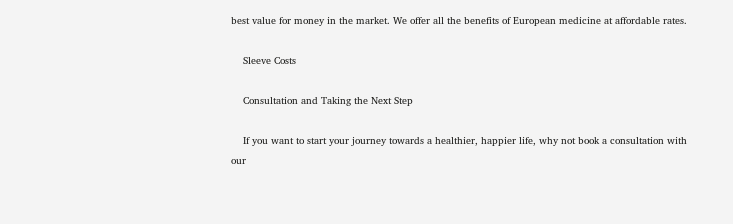best value for money in the market. We offer all the benefits of European medicine at affordable rates.

    Sleeve Costs

    Consultation and Taking the Next Step

    If you want to start your journey towards a healthier, happier life, why not book a consultation with our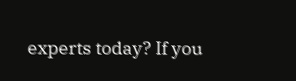experts today? If you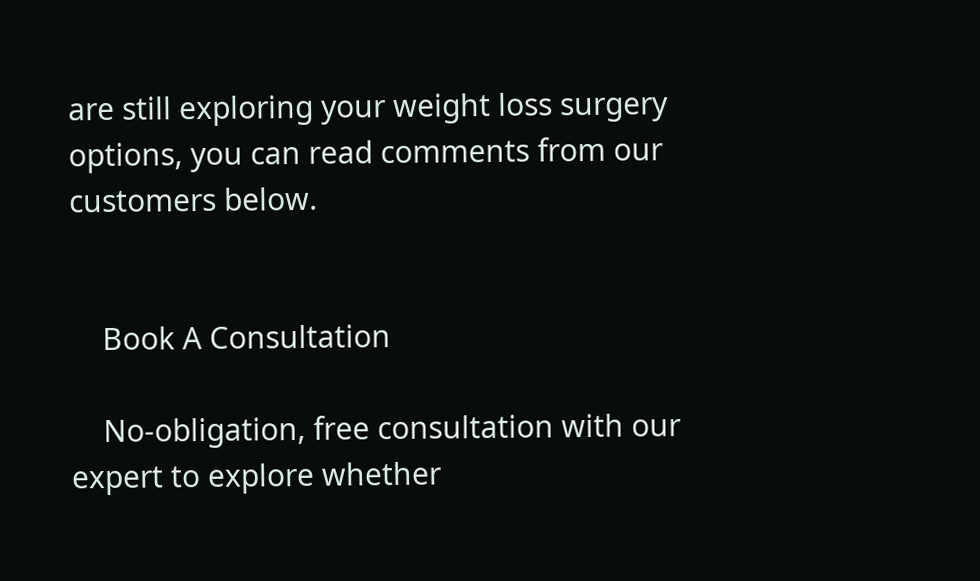are still exploring your weight loss surgery options, you can read comments from our customers below.


    Book A Consultation

    No-obligation, free consultation with our expert to explore whether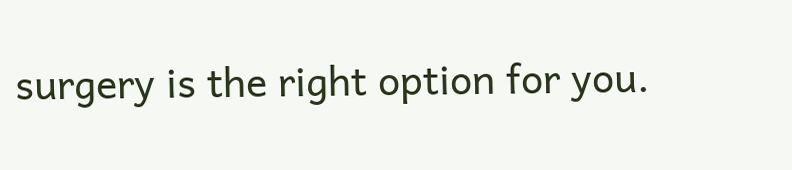surgery is the right option for you.